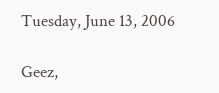Tuesday, June 13, 2006

Geez,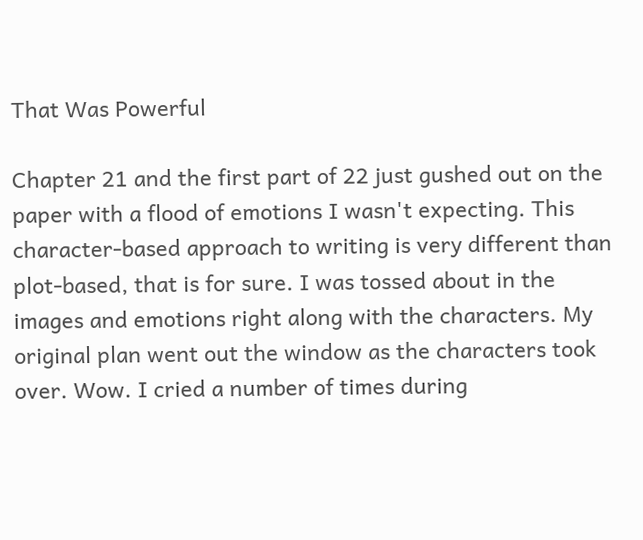That Was Powerful

Chapter 21 and the first part of 22 just gushed out on the paper with a flood of emotions I wasn't expecting. This character-based approach to writing is very different than plot-based, that is for sure. I was tossed about in the images and emotions right along with the characters. My original plan went out the window as the characters took over. Wow. I cried a number of times during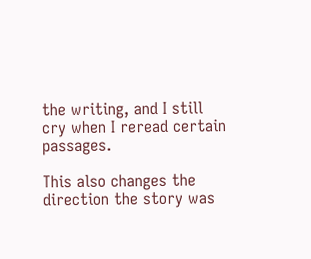the writing, and I still cry when I reread certain passages.

This also changes the direction the story was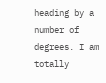heading by a number of degrees. I am totally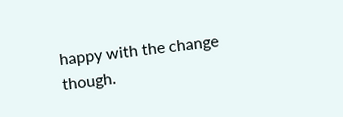happy with the change though.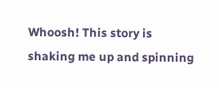Whoosh! This story is shaking me up and spinning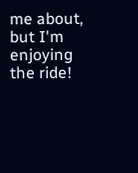me about, but I'm enjoying the ride!